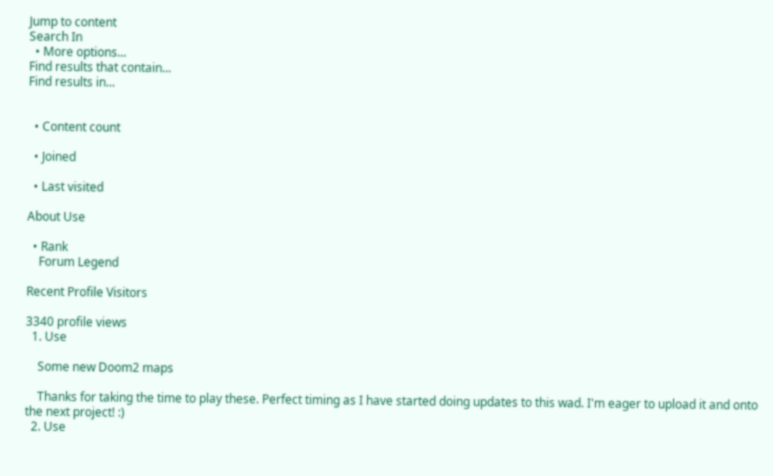Jump to content
Search In
  • More options...
Find results that contain...
Find results in...


  • Content count

  • Joined

  • Last visited

About Use

  • Rank
    Forum Legend

Recent Profile Visitors

3340 profile views
  1. Use

    Some new Doom2 maps

    Thanks for taking the time to play these. Perfect timing as I have started doing updates to this wad. I'm eager to upload it and onto the next project! :)
  2. Use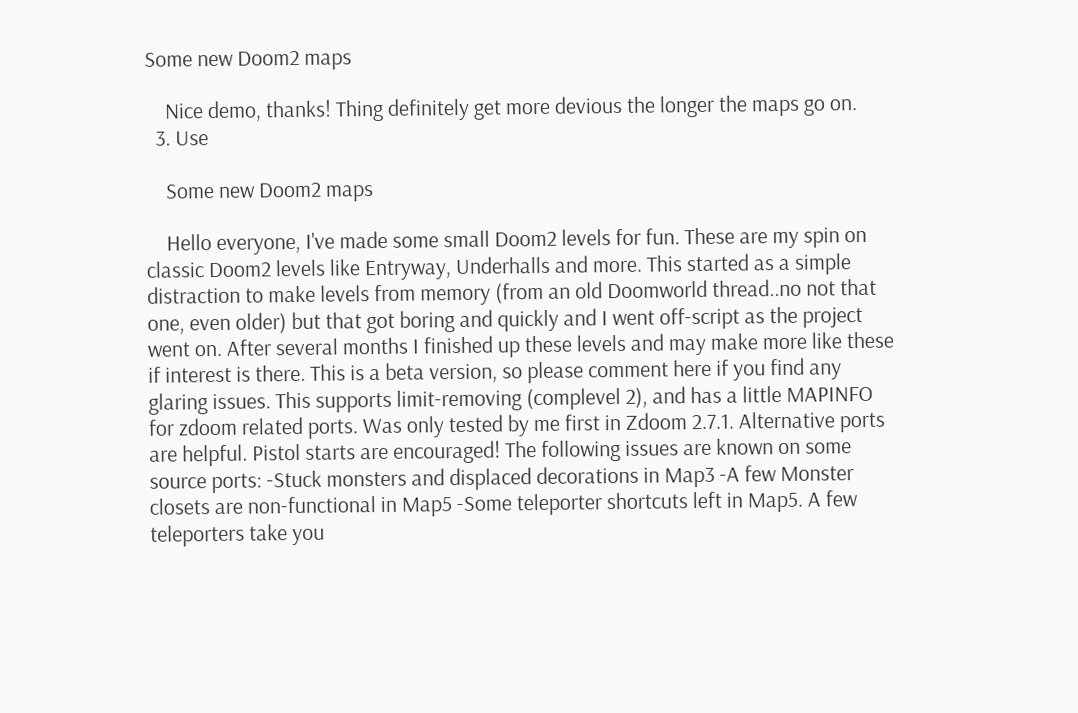Some new Doom2 maps

    Nice demo, thanks! Thing definitely get more devious the longer the maps go on.
  3. Use

    Some new Doom2 maps

    Hello everyone, I've made some small Doom2 levels for fun. These are my spin on classic Doom2 levels like Entryway, Underhalls and more. This started as a simple distraction to make levels from memory (from an old Doomworld thread..no not that one, even older) but that got boring and quickly and I went off-script as the project went on. After several months I finished up these levels and may make more like these if interest is there. This is a beta version, so please comment here if you find any glaring issues. This supports limit-removing (complevel 2), and has a little MAPINFO for zdoom related ports. Was only tested by me first in Zdoom 2.7.1. Alternative ports are helpful. Pistol starts are encouraged! The following issues are known on some source ports: -Stuck monsters and displaced decorations in Map3 -A few Monster closets are non-functional in Map5 -Some teleporter shortcuts left in Map5. A few teleporters take you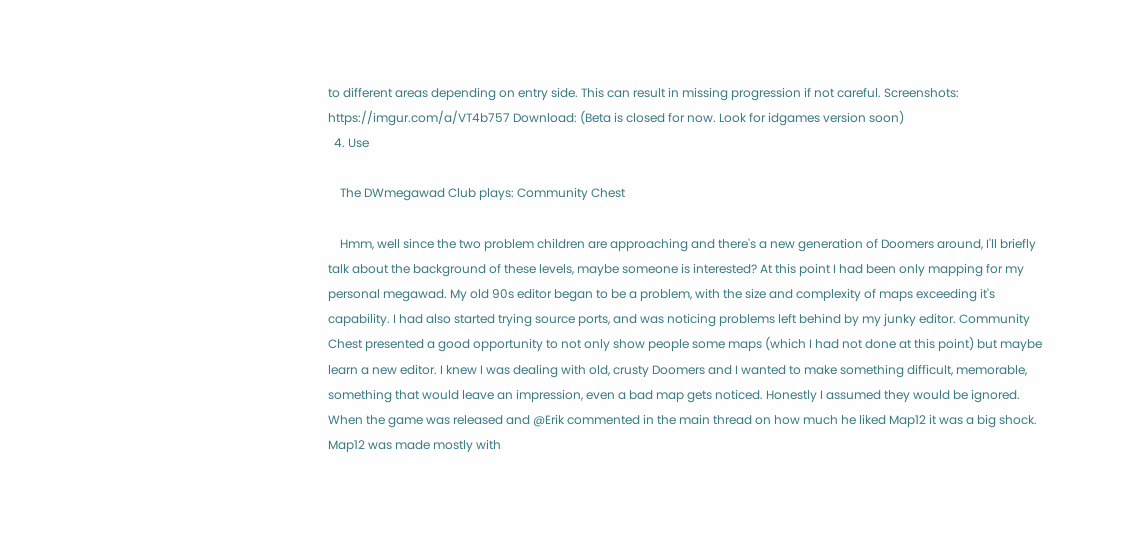to different areas depending on entry side. This can result in missing progression if not careful. Screenshots: https://imgur.com/a/VT4b757 Download: (Beta is closed for now. Look for idgames version soon)
  4. Use

    The DWmegawad Club plays: Community Chest

    Hmm, well since the two problem children are approaching and there's a new generation of Doomers around, I'll briefly talk about the background of these levels, maybe someone is interested? At this point I had been only mapping for my personal megawad. My old 90s editor began to be a problem, with the size and complexity of maps exceeding it's capability. I had also started trying source ports, and was noticing problems left behind by my junky editor. Community Chest presented a good opportunity to not only show people some maps (which I had not done at this point) but maybe learn a new editor. I knew I was dealing with old, crusty Doomers and I wanted to make something difficult, memorable, something that would leave an impression, even a bad map gets noticed. Honestly I assumed they would be ignored. When the game was released and @Erik commented in the main thread on how much he liked Map12 it was a big shock. Map12 was made mostly with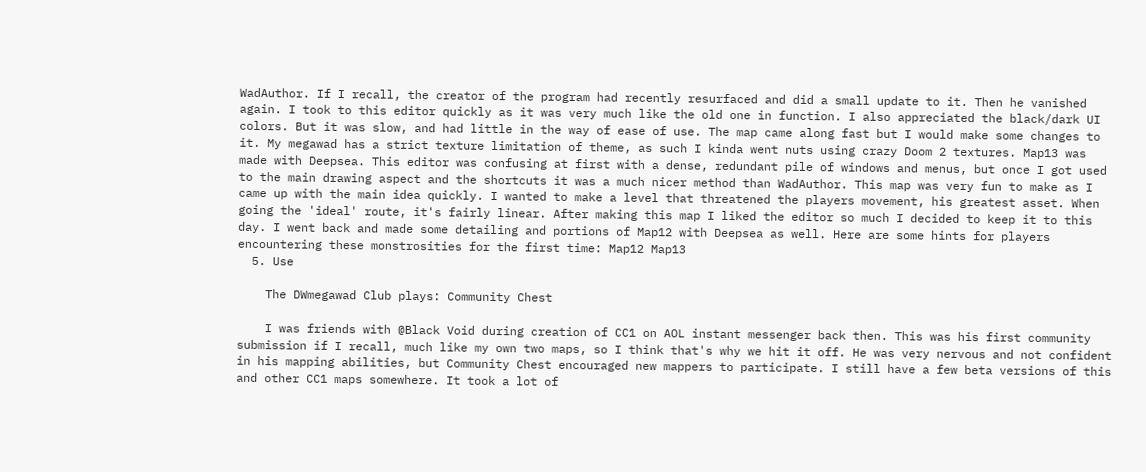WadAuthor. If I recall, the creator of the program had recently resurfaced and did a small update to it. Then he vanished again. I took to this editor quickly as it was very much like the old one in function. I also appreciated the black/dark UI colors. But it was slow, and had little in the way of ease of use. The map came along fast but I would make some changes to it. My megawad has a strict texture limitation of theme, as such I kinda went nuts using crazy Doom 2 textures. Map13 was made with Deepsea. This editor was confusing at first with a dense, redundant pile of windows and menus, but once I got used to the main drawing aspect and the shortcuts it was a much nicer method than WadAuthor. This map was very fun to make as I came up with the main idea quickly. I wanted to make a level that threatened the players movement, his greatest asset. When going the 'ideal' route, it's fairly linear. After making this map I liked the editor so much I decided to keep it to this day. I went back and made some detailing and portions of Map12 with Deepsea as well. Here are some hints for players encountering these monstrosities for the first time: Map12 Map13
  5. Use

    The DWmegawad Club plays: Community Chest

    I was friends with @Black Void during creation of CC1 on AOL instant messenger back then. This was his first community submission if I recall, much like my own two maps, so I think that's why we hit it off. He was very nervous and not confident in his mapping abilities, but Community Chest encouraged new mappers to participate. I still have a few beta versions of this and other CC1 maps somewhere. It took a lot of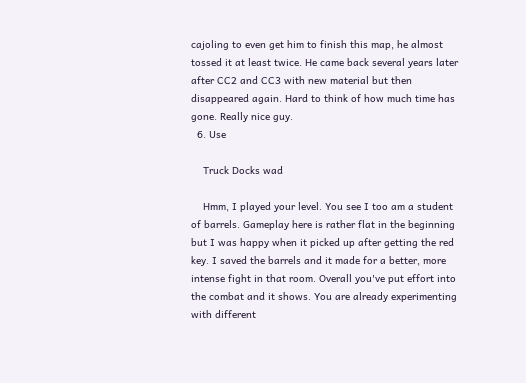cajoling to even get him to finish this map, he almost tossed it at least twice. He came back several years later after CC2 and CC3 with new material but then disappeared again. Hard to think of how much time has gone. Really nice guy.
  6. Use

    Truck Docks wad

    Hmm, I played your level. You see I too am a student of barrels. Gameplay here is rather flat in the beginning but I was happy when it picked up after getting the red key. I saved the barrels and it made for a better, more intense fight in that room. Overall you've put effort into the combat and it shows. You are already experimenting with different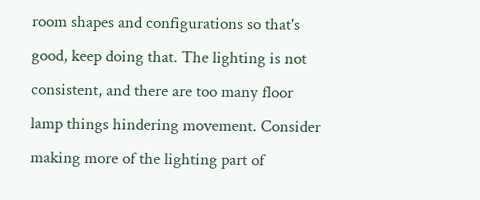room shapes and configurations so that's good, keep doing that. The lighting is not consistent, and there are too many floor lamp things hindering movement. Consider making more of the lighting part of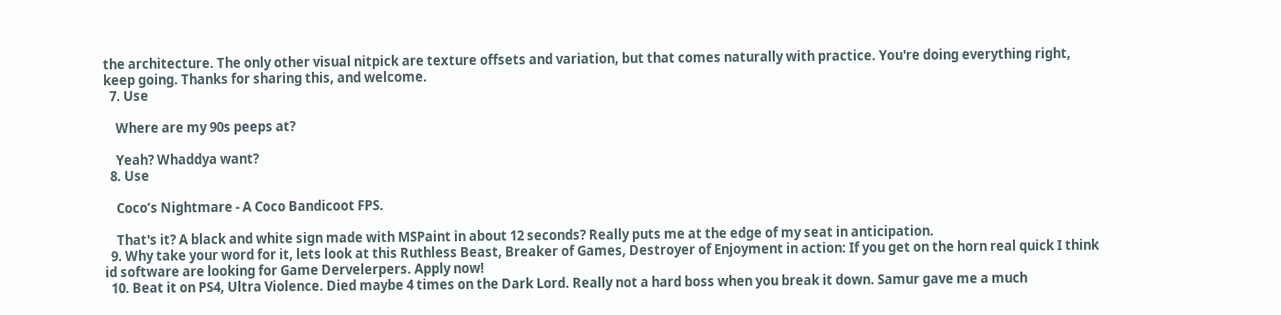the architecture. The only other visual nitpick are texture offsets and variation, but that comes naturally with practice. You're doing everything right, keep going. Thanks for sharing this, and welcome.
  7. Use

    Where are my 90s peeps at?

    Yeah? Whaddya want?
  8. Use

    Coco’s Nightmare - A Coco Bandicoot FPS.

    That's it? A black and white sign made with MSPaint in about 12 seconds? Really puts me at the edge of my seat in anticipation.
  9. Why take your word for it, lets look at this Ruthless Beast, Breaker of Games, Destroyer of Enjoyment in action: If you get on the horn real quick I think id software are looking for Game Dervelerpers. Apply now!
  10. Beat it on PS4, Ultra Violence. Died maybe 4 times on the Dark Lord. Really not a hard boss when you break it down. Samur gave me a much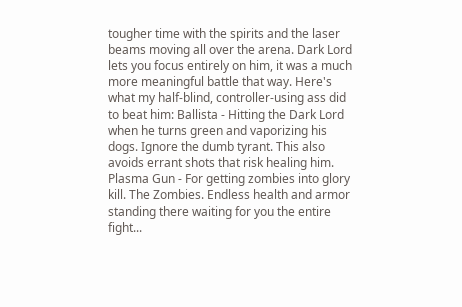tougher time with the spirits and the laser beams moving all over the arena. Dark Lord lets you focus entirely on him, it was a much more meaningful battle that way. Here's what my half-blind, controller-using ass did to beat him: Ballista - Hitting the Dark Lord when he turns green and vaporizing his dogs. Ignore the dumb tyrant. This also avoids errant shots that risk healing him. Plasma Gun - For getting zombies into glory kill. The Zombies. Endless health and armor standing there waiting for you the entire fight...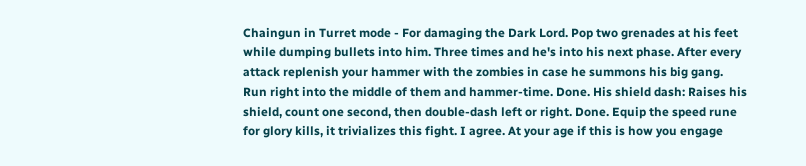Chaingun in Turret mode - For damaging the Dark Lord. Pop two grenades at his feet while dumping bullets into him. Three times and he's into his next phase. After every attack replenish your hammer with the zombies in case he summons his big gang. Run right into the middle of them and hammer-time. Done. His shield dash: Raises his shield, count one second, then double-dash left or right. Done. Equip the speed rune for glory kills, it trivializes this fight. I agree. At your age if this is how you engage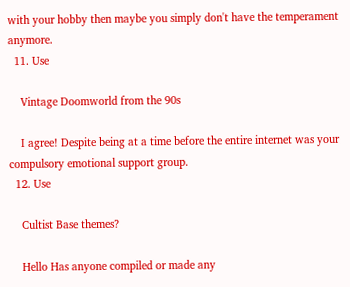with your hobby then maybe you simply don't have the temperament anymore.
  11. Use

    Vintage Doomworld from the 90s

    I agree! Despite being at a time before the entire internet was your compulsory emotional support group.
  12. Use

    Cultist Base themes?

    Hello Has anyone compiled or made any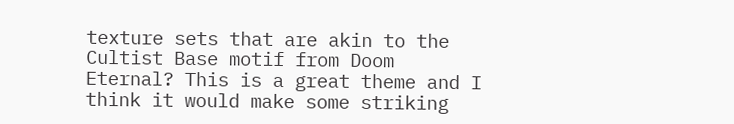texture sets that are akin to the Cultist Base motif from Doom Eternal? This is a great theme and I think it would make some striking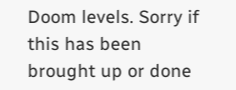Doom levels. Sorry if this has been brought up or done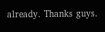already. Thanks guys.